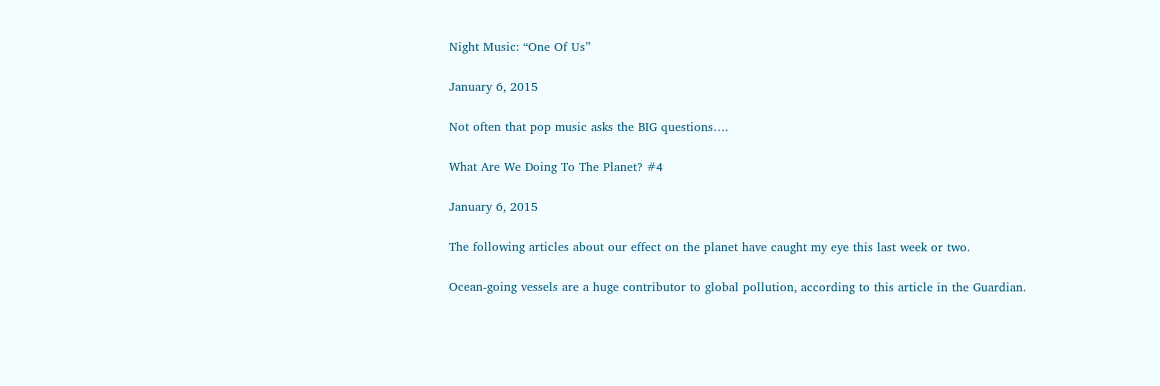Night Music: “One Of Us”

January 6, 2015

Not often that pop music asks the BIG questions….

What Are We Doing To The Planet? #4

January 6, 2015

The following articles about our effect on the planet have caught my eye this last week or two.

Ocean-going vessels are a huge contributor to global pollution, according to this article in the Guardian.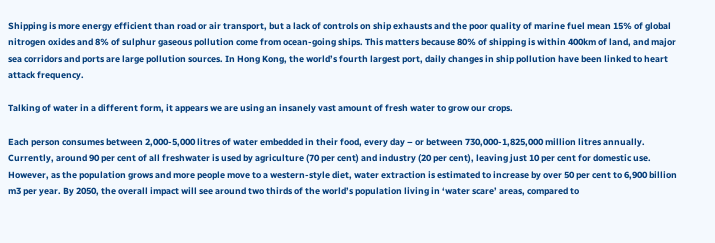Shipping is more energy efficient than road or air transport, but a lack of controls on ship exhausts and the poor quality of marine fuel mean 15% of global nitrogen oxides and 8% of sulphur gaseous pollution come from ocean-going ships. This matters because 80% of shipping is within 400km of land, and major sea corridors and ports are large pollution sources. In Hong Kong, the world’s fourth largest port, daily changes in ship pollution have been linked to heart attack frequency.

Talking of water in a different form, it appears we are using an insanely vast amount of fresh water to grow our crops.

Each person consumes between 2,000-5,000 litres of water embedded in their food, every day – or between 730,000-1,825,000 million litres annually. Currently, around 90 per cent of all freshwater is used by agriculture (70 per cent) and industry (20 per cent), leaving just 10 per cent for domestic use.  However, as the population grows and more people move to a western-style diet, water extraction is estimated to increase by over 50 per cent to 6,900 billion m3 per year. By 2050, the overall impact will see around two thirds of the world’s population living in ‘water scare’ areas, compared to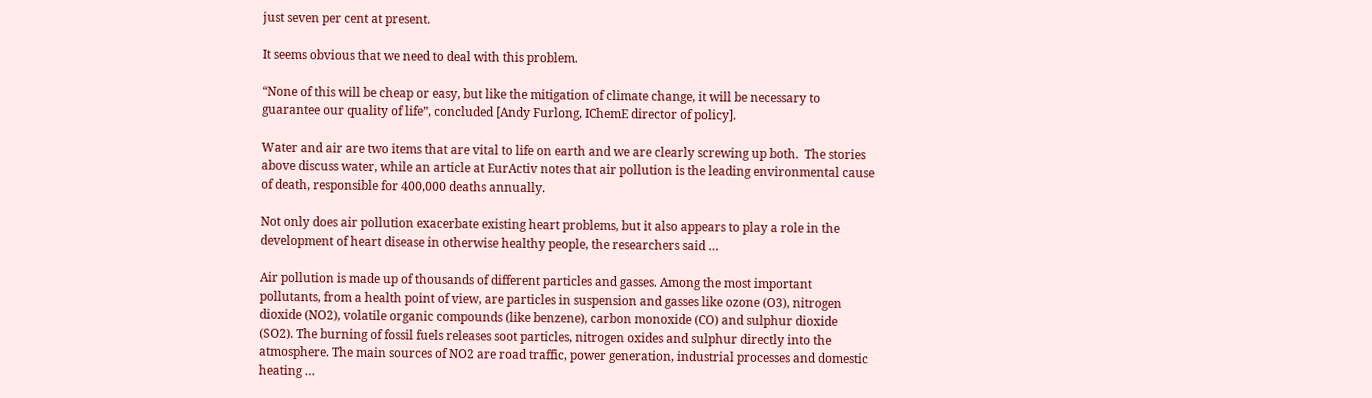just seven per cent at present.

It seems obvious that we need to deal with this problem.

“None of this will be cheap or easy, but like the mitigation of climate change, it will be necessary to guarantee our quality of life”, concluded [Andy Furlong, IChemE director of policy].

Water and air are two items that are vital to life on earth and we are clearly screwing up both.  The stories above discuss water, while an article at EurActiv notes that air pollution is the leading environmental cause of death, responsible for 400,000 deaths annually.

Not only does air pollution exacerbate existing heart problems, but it also appears to play a role in the development of heart disease in otherwise healthy people, the researchers said …

Air pollution is made up of thousands of different particles and gasses. Among the most important pollutants, from a health point of view, are particles in suspension and gasses like ozone (O3), nitrogen dioxide (NO2), volatile organic compounds (like benzene), carbon monoxide (CO) and sulphur dioxide (SO2). The burning of fossil fuels releases soot particles, nitrogen oxides and sulphur directly into the atmosphere. The main sources of NO2 are road traffic, power generation, industrial processes and domestic heating …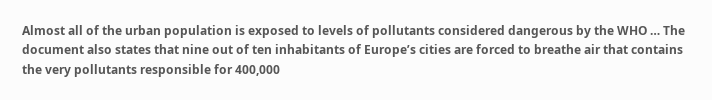Almost all of the urban population is exposed to levels of pollutants considered dangerous by the WHO … The document also states that nine out of ten inhabitants of Europe’s cities are forced to breathe air that contains the very pollutants responsible for 400,000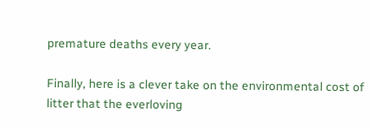premature deaths every year.

Finally, here is a clever take on the environmental cost of litter that the everloving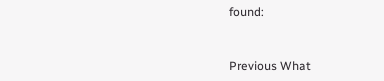found:


Previous What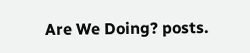Are We Doing? posts.